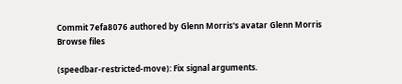Commit 7efa8076 authored by Glenn Morris's avatar Glenn Morris
Browse files

(speedbar-restricted-move): Fix signal arguments.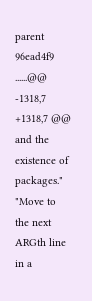parent 96ead4f9
......@@ -1318,7 +1318,7 @@ and the existence of packages."
"Move to the next ARGth line in a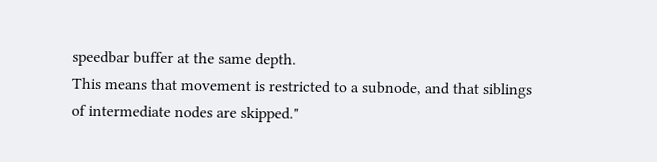speedbar buffer at the same depth.
This means that movement is restricted to a subnode, and that siblings
of intermediate nodes are skipped."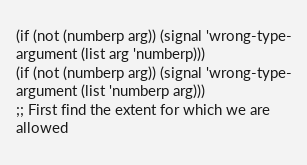(if (not (numberp arg)) (signal 'wrong-type-argument (list arg 'numberp)))
(if (not (numberp arg)) (signal 'wrong-type-argument (list 'numberp arg)))
;; First find the extent for which we are allowed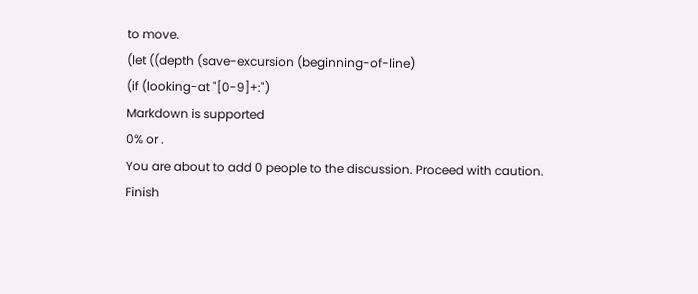to move.
(let ((depth (save-excursion (beginning-of-line)
(if (looking-at "[0-9]+:")
Markdown is supported
0% or .
You are about to add 0 people to the discussion. Proceed with caution.
Finish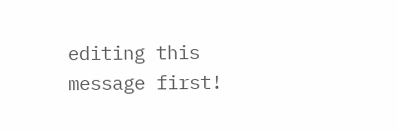editing this message first!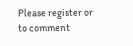Please register or to comment